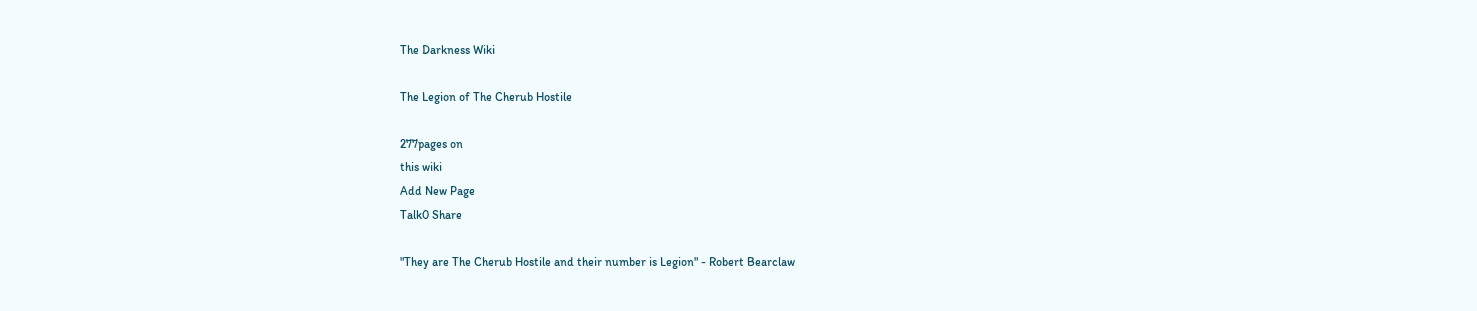The Darkness Wiki

The Legion of The Cherub Hostile

277pages on
this wiki
Add New Page
Talk0 Share

"They are The Cherub Hostile and their number is Legion" - Robert Bearclaw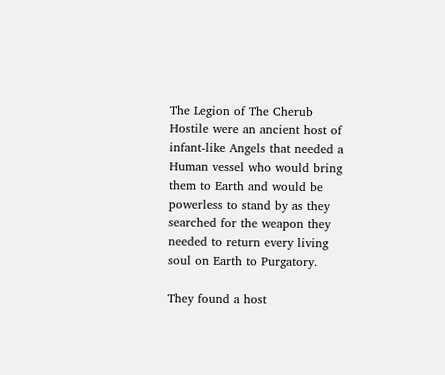The Legion of The Cherub Hostile were an ancient host of infant-like Angels that needed a Human vessel who would bring them to Earth and would be powerless to stand by as they searched for the weapon they needed to return every living soul on Earth to Purgatory.

They found a host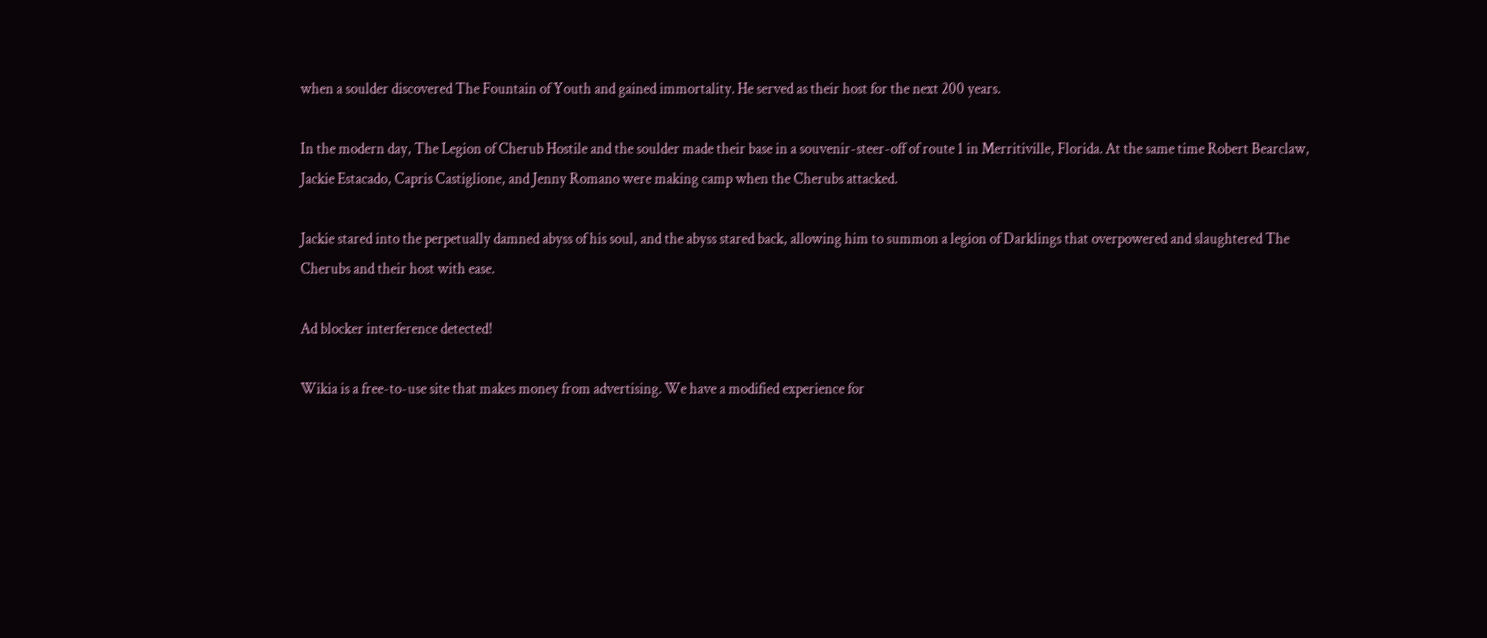when a soulder discovered The Fountain of Youth and gained immortality. He served as their host for the next 200 years.

In the modern day, The Legion of Cherub Hostile and the soulder made their base in a souvenir-steer-off of route 1 in Merritiville, Florida. At the same time Robert Bearclaw, Jackie Estacado, Capris Castiglione, and Jenny Romano were making camp when the Cherubs attacked.

Jackie stared into the perpetually damned abyss of his soul, and the abyss stared back, allowing him to summon a legion of Darklings that overpowered and slaughtered The Cherubs and their host with ease.

Ad blocker interference detected!

Wikia is a free-to-use site that makes money from advertising. We have a modified experience for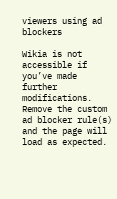viewers using ad blockers

Wikia is not accessible if you’ve made further modifications. Remove the custom ad blocker rule(s) and the page will load as expected.